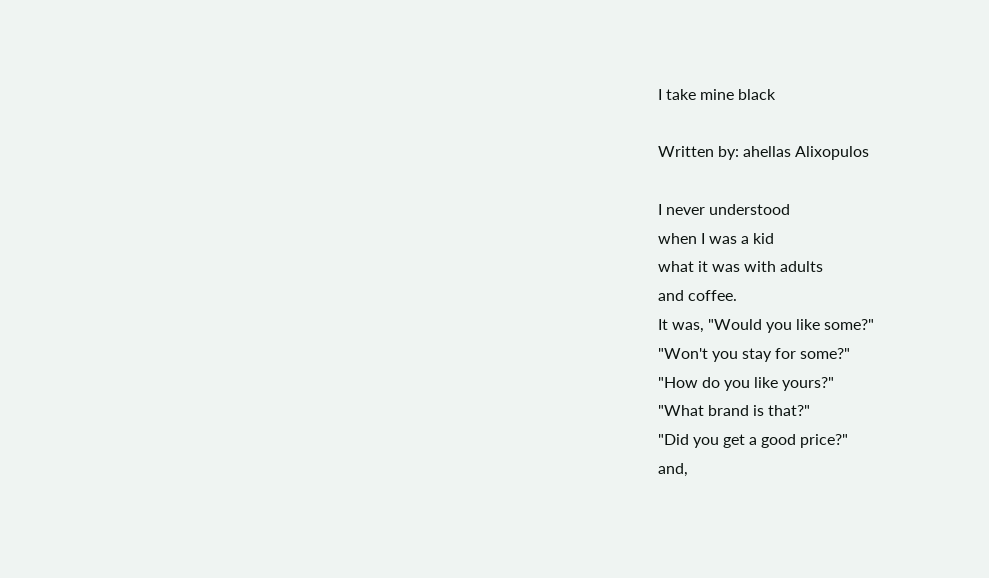I take mine black

Written by: ahellas Alixopulos

I never understood
when I was a kid
what it was with adults
and coffee.
It was, "Would you like some?"
"Won't you stay for some?"
"How do you like yours?"
"What brand is that?"
"Did you get a good price?"
and,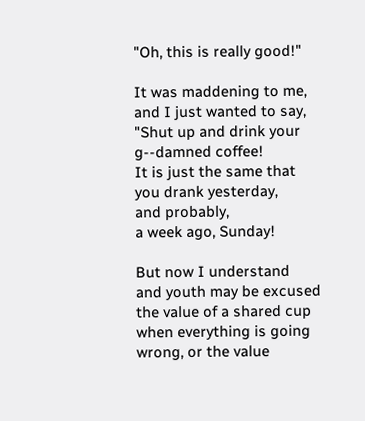"Oh, this is really good!"

It was maddening to me,
and I just wanted to say,
"Shut up and drink your
g--damned coffee!
It is just the same that
you drank yesterday,
and probably,
a week ago, Sunday!

But now I understand
and youth may be excused
the value of a shared cup
when everything is going
wrong, or the value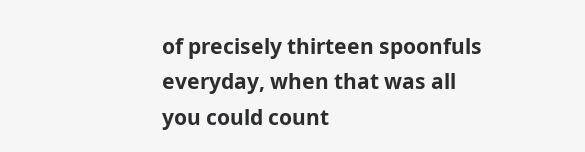of precisely thirteen spoonfuls
everyday, when that was all
you could count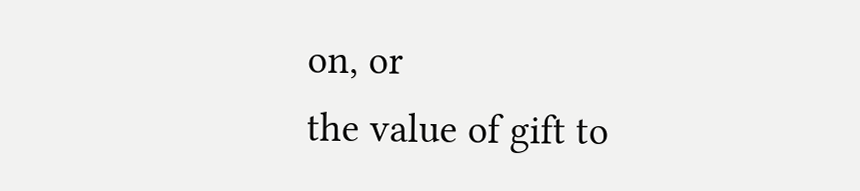on, or
the value of gift to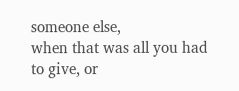someone else,
when that was all you had
to give, or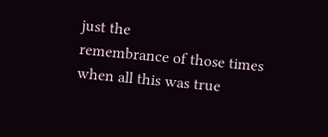just the
remembrance of those times
when all this was true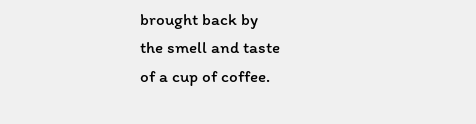brought back by
the smell and taste
of a cup of coffee.